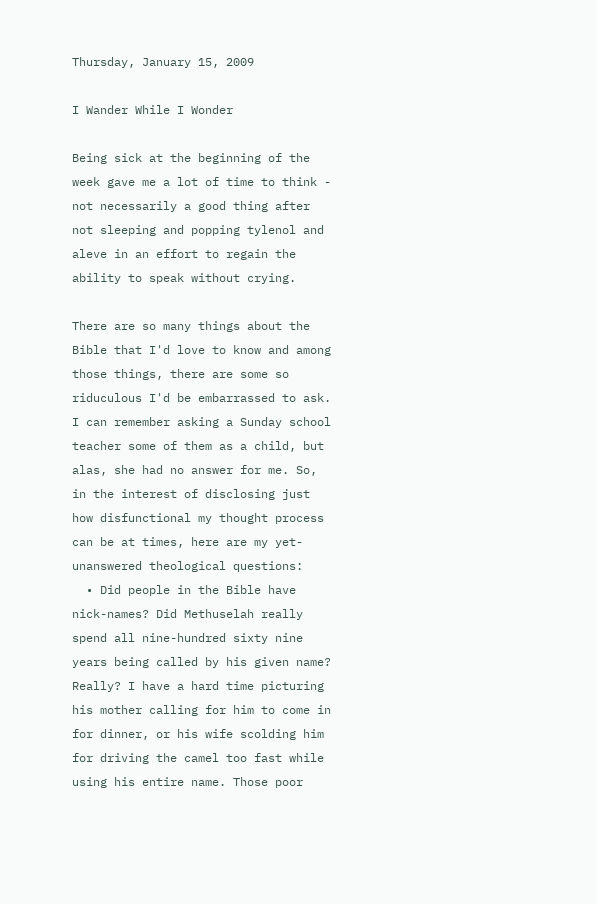Thursday, January 15, 2009

I Wander While I Wonder

Being sick at the beginning of the week gave me a lot of time to think - not necessarily a good thing after not sleeping and popping tylenol and aleve in an effort to regain the ability to speak without crying.

There are so many things about the Bible that I'd love to know and among those things, there are some so riduculous I'd be embarrassed to ask. I can remember asking a Sunday school teacher some of them as a child, but alas, she had no answer for me. So, in the interest of disclosing just how disfunctional my thought process can be at times, here are my yet-unanswered theological questions:
  • Did people in the Bible have nick-names? Did Methuselah really spend all nine-hundred sixty nine years being called by his given name? Really? I have a hard time picturing his mother calling for him to come in for dinner, or his wife scolding him for driving the camel too fast while using his entire name. Those poor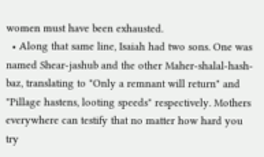women must have been exhausted.
  • Along that same line, Isaiah had two sons. One was named Shear-jashub and the other Maher-shalal-hash-baz, translating to "Only a remnant will return" and "Pillage hastens, looting speeds" respectively. Mothers everywhere can testify that no matter how hard you try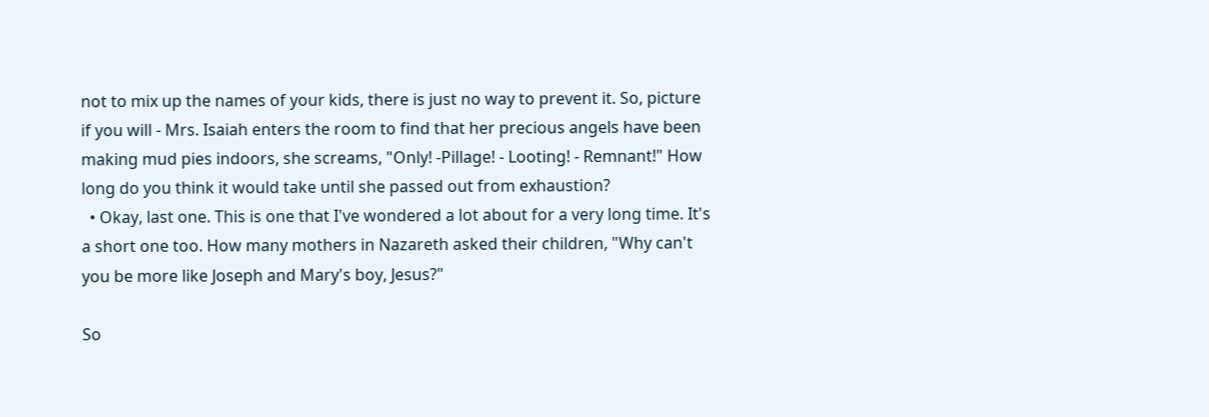not to mix up the names of your kids, there is just no way to prevent it. So, picture if you will - Mrs. Isaiah enters the room to find that her precious angels have been making mud pies indoors, she screams, "Only! -Pillage! - Looting! - Remnant!" How long do you think it would take until she passed out from exhaustion?
  • Okay, last one. This is one that I've wondered a lot about for a very long time. It's a short one too. How many mothers in Nazareth asked their children, "Why can't you be more like Joseph and Mary's boy, Jesus?"

So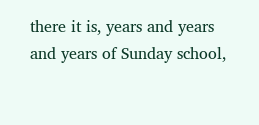there it is, years and years and years of Sunday school,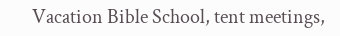Vacation Bible School, tent meetings,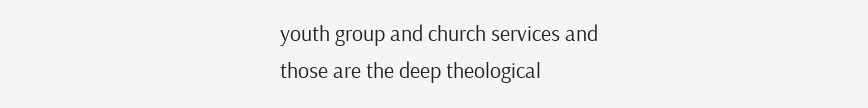youth group and church services and those are the deep theological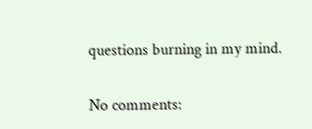questions burning in my mind.

No comments: